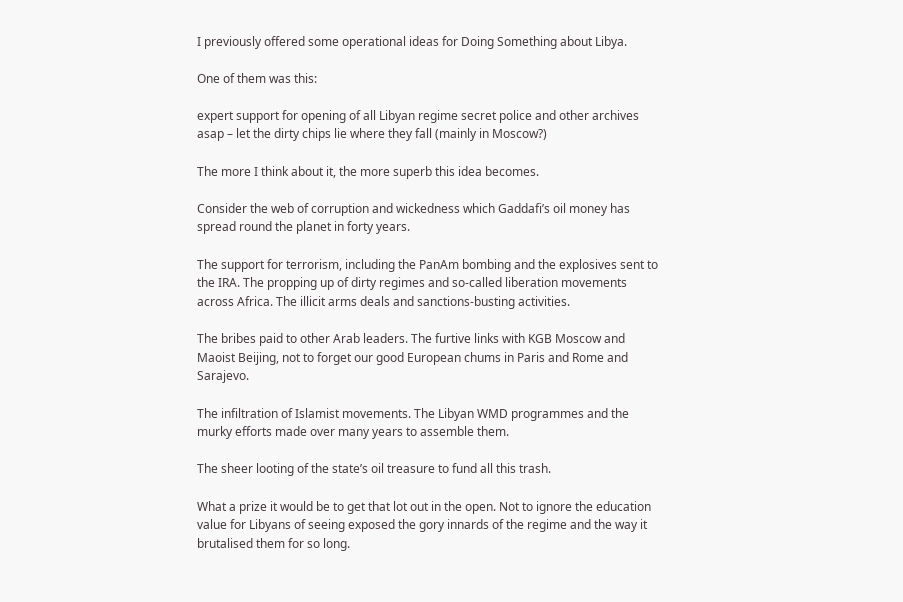I previously offered some operational ideas for Doing Something about Libya.

One of them was this:

expert support for opening of all Libyan regime secret police and other archives asap – let the dirty chips lie where they fall (mainly in Moscow?)

The more I think about it, the more superb this idea becomes.

Consider the web of corruption and wickedness which Gaddafi’s oil money has spread round the planet in forty years.

The support for terrorism, including the PanAm bombing and the explosives sent to the IRA. The propping up of dirty regimes and so-called liberation movements across Africa. The illicit arms deals and sanctions-busting activities.

The bribes paid to other Arab leaders. The furtive links with KGB Moscow and Maoist Beijing, not to forget our good European chums in Paris and Rome and Sarajevo.

The infiltration of Islamist movements. The Libyan WMD programmes and the murky efforts made over many years to assemble them.

The sheer looting of the state’s oil treasure to fund all this trash.

What a prize it would be to get that lot out in the open. Not to ignore the education value for Libyans of seeing exposed the gory innards of the regime and the way it brutalised them for so long.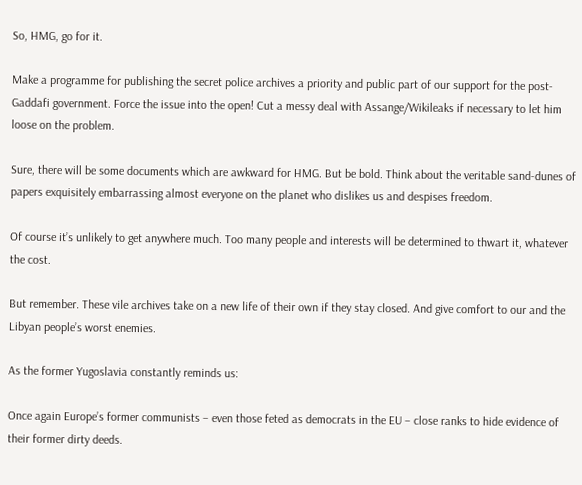So, HMG, go for it.

Make a programme for publishing the secret police archives a priority and public part of our support for the post-Gaddafi government. Force the issue into the open! Cut a messy deal with Assange/Wikileaks if necessary to let him loose on the problem.

Sure, there will be some documents which are awkward for HMG. But be bold. Think about the veritable sand-dunes of papers exquisitely embarrassing almost everyone on the planet who dislikes us and despises freedom.

Of course it’s unlikely to get anywhere much. Too many people and interests will be determined to thwart it, whatever the cost.

But remember. These vile archives take on a new life of their own if they stay closed. And give comfort to our and the Libyan people’s worst enemies.

As the former Yugoslavia constantly reminds us:

Once again Europe’s former communists – even those feted as democrats in the EU – close ranks to hide evidence of their former dirty deeds.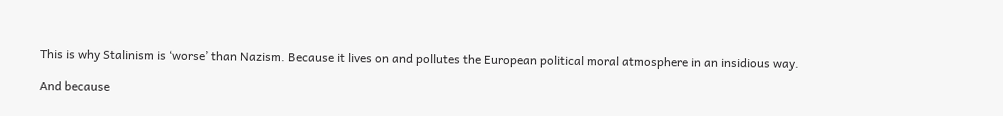This is why Stalinism is ‘worse’ than Nazism. Because it lives on and pollutes the European political moral atmosphere in an insidious way.

And because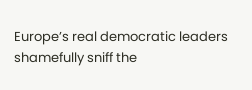Europe’s real democratic leaders shamefully sniff the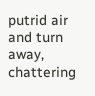putrid air and turn away, chattering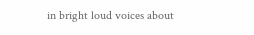in bright loud voices about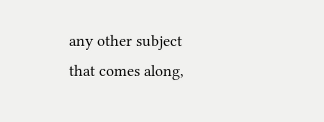any other subject that comes along,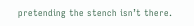pretending the stench isn’t there.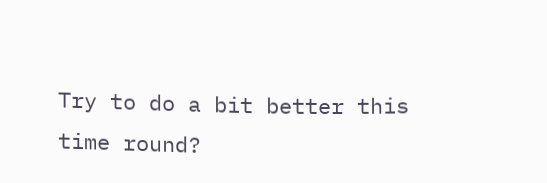Try to do a bit better this time round?